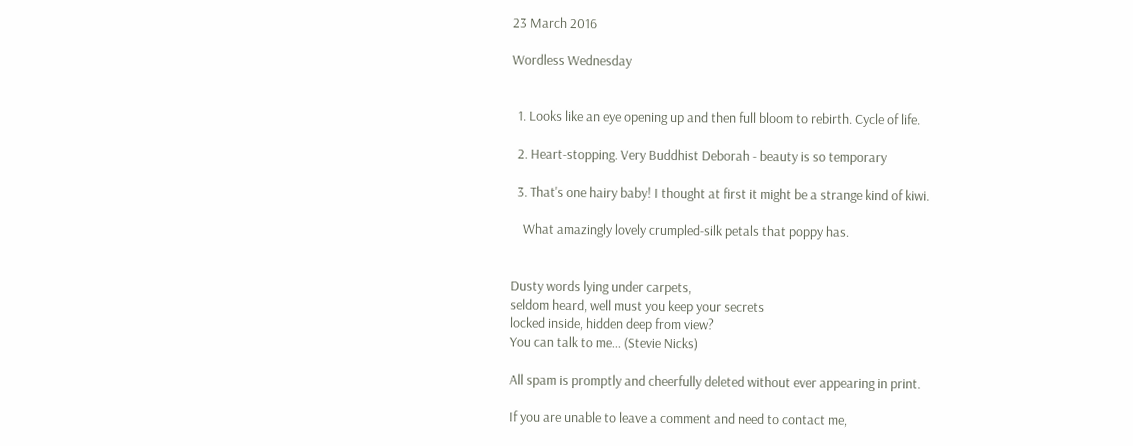23 March 2016

Wordless Wednesday


  1. Looks like an eye opening up and then full bloom to rebirth. Cycle of life.

  2. Heart-stopping. Very Buddhist Deborah - beauty is so temporary

  3. That's one hairy baby! I thought at first it might be a strange kind of kiwi.

    What amazingly lovely crumpled-silk petals that poppy has.


Dusty words lying under carpets,
seldom heard, well must you keep your secrets
locked inside, hidden deep from view?
You can talk to me... (Stevie Nicks)

All spam is promptly and cheerfully deleted without ever appearing in print.

If you are unable to leave a comment and need to contact me,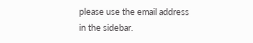please use the email address in the sidebar.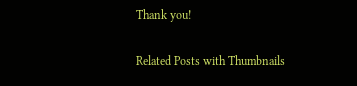Thank you!

Related Posts with Thumbnails